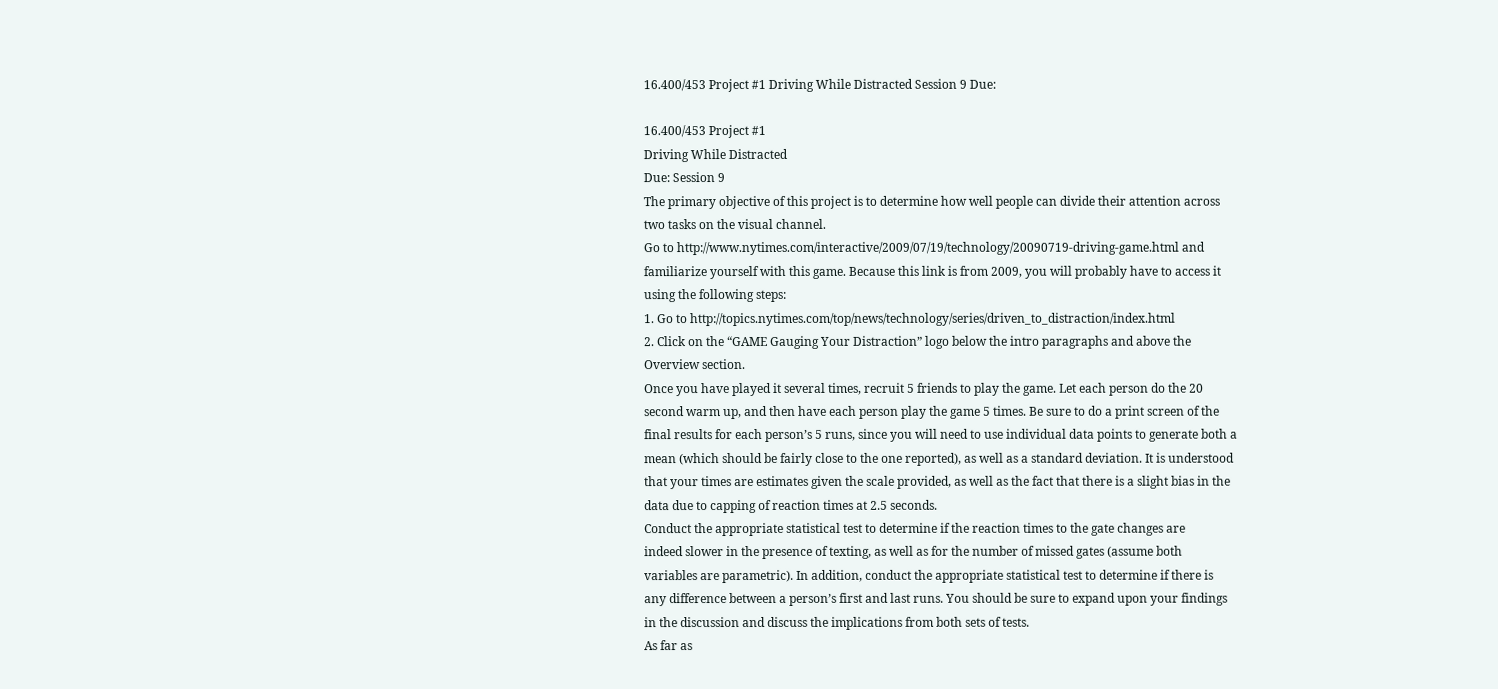16.400/453 Project #1 Driving While Distracted Session 9 Due:

16.400/453 Project #1
Driving While Distracted
Due: Session 9
The primary objective of this project is to determine how well people can divide their attention across
two tasks on the visual channel.
Go to http://www.nytimes.com/interactive/2009/07/19/technology/20090719-driving-game.html and
familiarize yourself with this game. Because this link is from 2009, you will probably have to access it
using the following steps:
1. Go to http://topics.nytimes.com/top/news/technology/series/driven_to_distraction/index.html
2. Click on the “GAME Gauging Your Distraction” logo below the intro paragraphs and above the
Overview section.
Once you have played it several times, recruit 5 friends to play the game. Let each person do the 20
second warm up, and then have each person play the game 5 times. Be sure to do a print screen of the
final results for each person’s 5 runs, since you will need to use individual data points to generate both a
mean (which should be fairly close to the one reported), as well as a standard deviation. It is understood
that your times are estimates given the scale provided, as well as the fact that there is a slight bias in the
data due to capping of reaction times at 2.5 seconds.
Conduct the appropriate statistical test to determine if the reaction times to the gate changes are
indeed slower in the presence of texting, as well as for the number of missed gates (assume both
variables are parametric). In addition, conduct the appropriate statistical test to determine if there is
any difference between a person’s first and last runs. You should be sure to expand upon your findings
in the discussion and discuss the implications from both sets of tests.
As far as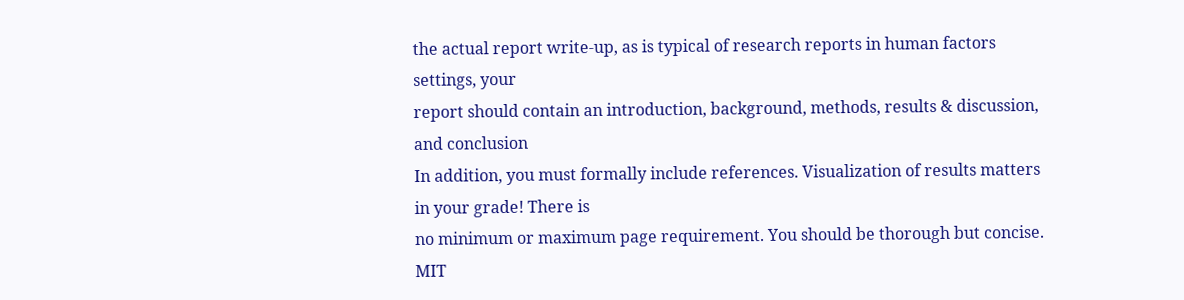the actual report write-up, as is typical of research reports in human factors settings, your
report should contain an introduction, background, methods, results & discussion, and conclusion
In addition, you must formally include references. Visualization of results matters in your grade! There is
no minimum or maximum page requirement. You should be thorough but concise.
MIT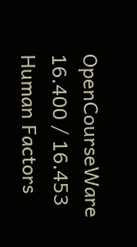OpenCourseWare
16.400 / 16.453 Human Factors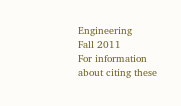Engineering
Fall 2011
For information about citing these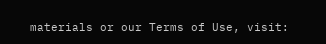materials or our Terms of Use, visit: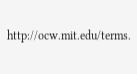http://ocw.mit.edu/terms.